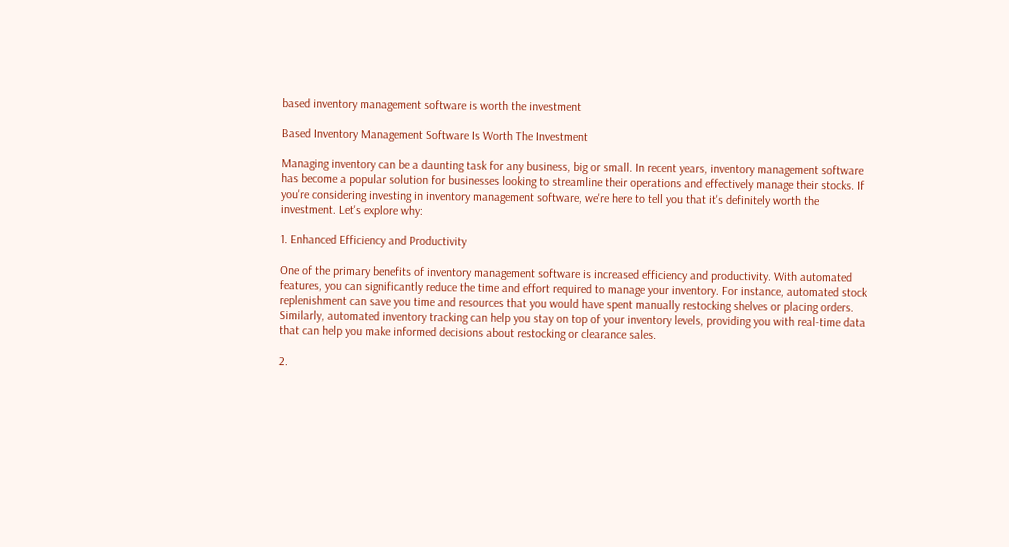based inventory management software is worth the investment

Based Inventory Management Software Is Worth The Investment

Managing inventory can be a daunting task for any business, big or small. In recent years, inventory management software has become a popular solution for businesses looking to streamline their operations and effectively manage their stocks. If you're considering investing in inventory management software, we're here to tell you that it's definitely worth the investment. Let's explore why:

1. Enhanced Efficiency and Productivity

One of the primary benefits of inventory management software is increased efficiency and productivity. With automated features, you can significantly reduce the time and effort required to manage your inventory. For instance, automated stock replenishment can save you time and resources that you would have spent manually restocking shelves or placing orders. Similarly, automated inventory tracking can help you stay on top of your inventory levels, providing you with real-time data that can help you make informed decisions about restocking or clearance sales.

2.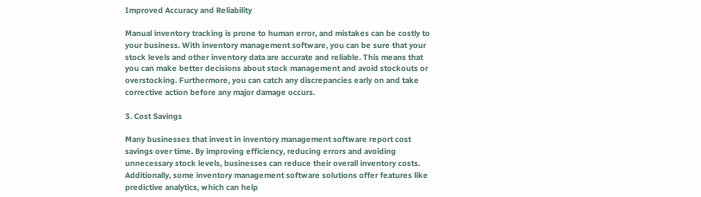Improved Accuracy and Reliability

Manual inventory tracking is prone to human error, and mistakes can be costly to your business. With inventory management software, you can be sure that your stock levels and other inventory data are accurate and reliable. This means that you can make better decisions about stock management and avoid stockouts or overstocking. Furthermore, you can catch any discrepancies early on and take corrective action before any major damage occurs.

3. Cost Savings

Many businesses that invest in inventory management software report cost savings over time. By improving efficiency, reducing errors and avoiding unnecessary stock levels, businesses can reduce their overall inventory costs. Additionally, some inventory management software solutions offer features like predictive analytics, which can help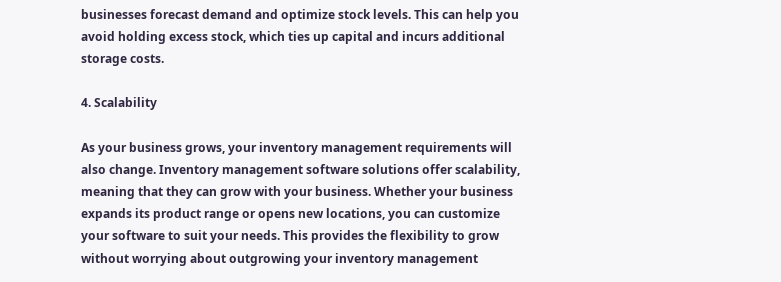businesses forecast demand and optimize stock levels. This can help you avoid holding excess stock, which ties up capital and incurs additional storage costs.

4. Scalability

As your business grows, your inventory management requirements will also change. Inventory management software solutions offer scalability, meaning that they can grow with your business. Whether your business expands its product range or opens new locations, you can customize your software to suit your needs. This provides the flexibility to grow without worrying about outgrowing your inventory management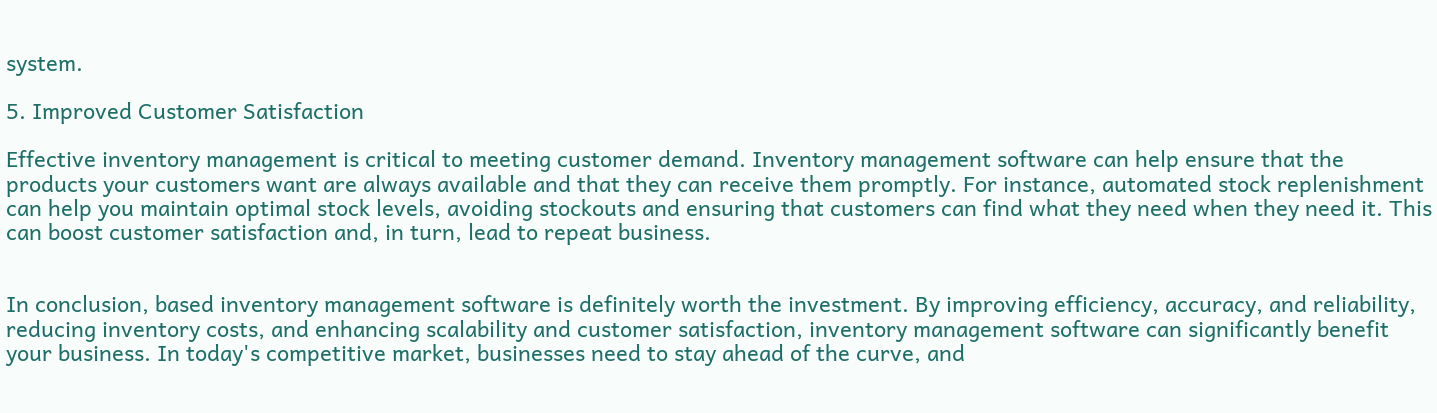system.

5. Improved Customer Satisfaction

Effective inventory management is critical to meeting customer demand. Inventory management software can help ensure that the products your customers want are always available and that they can receive them promptly. For instance, automated stock replenishment can help you maintain optimal stock levels, avoiding stockouts and ensuring that customers can find what they need when they need it. This can boost customer satisfaction and, in turn, lead to repeat business.


In conclusion, based inventory management software is definitely worth the investment. By improving efficiency, accuracy, and reliability, reducing inventory costs, and enhancing scalability and customer satisfaction, inventory management software can significantly benefit your business. In today's competitive market, businesses need to stay ahead of the curve, and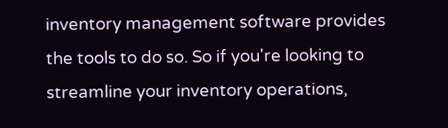inventory management software provides the tools to do so. So if you're looking to streamline your inventory operations,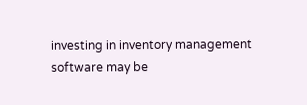investing in inventory management software may be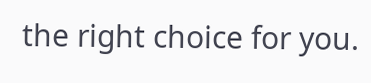the right choice for you.